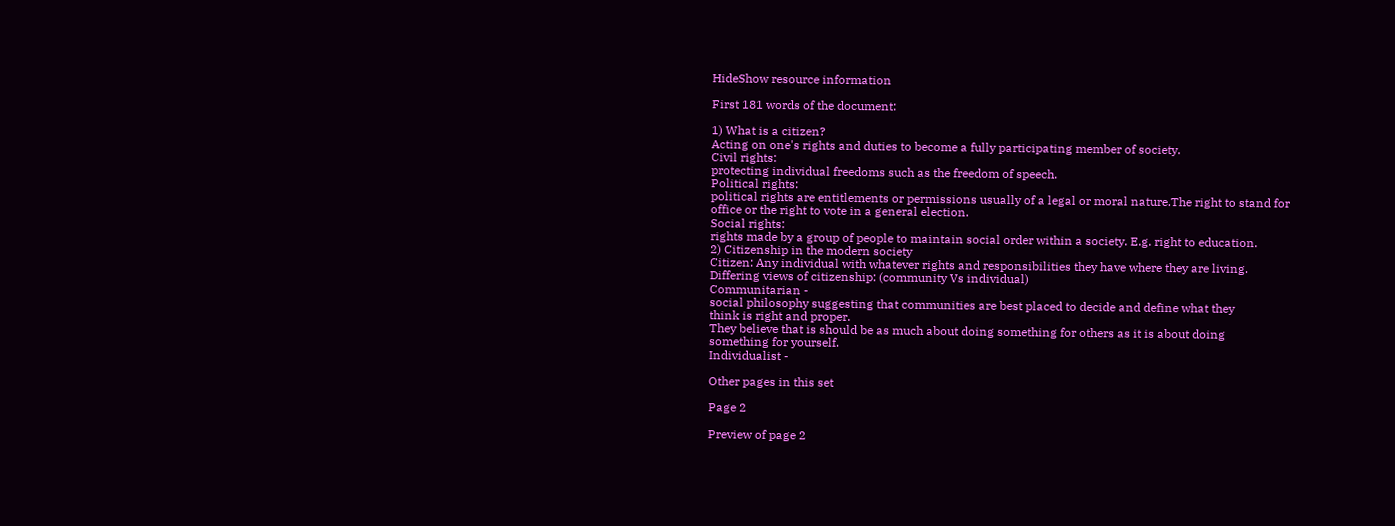HideShow resource information

First 181 words of the document:

1) What is a citizen?
Acting on one's rights and duties to become a fully participating member of society.
Civil rights:
protecting individual freedoms such as the freedom of speech.
Political rights:
political rights are entitlements or permissions usually of a legal or moral nature.The right to stand for
office or the right to vote in a general election.
Social rights:
rights made by a group of people to maintain social order within a society. E.g. right to education.
2) Citizenship in the modern society
Citizen: Any individual with whatever rights and responsibilities they have where they are living.
Differing views of citizenship: (community Vs individual)
Communitarian -
social philosophy suggesting that communities are best placed to decide and define what they
think is right and proper.
They believe that is should be as much about doing something for others as it is about doing
something for yourself.
Individualist -

Other pages in this set

Page 2

Preview of page 2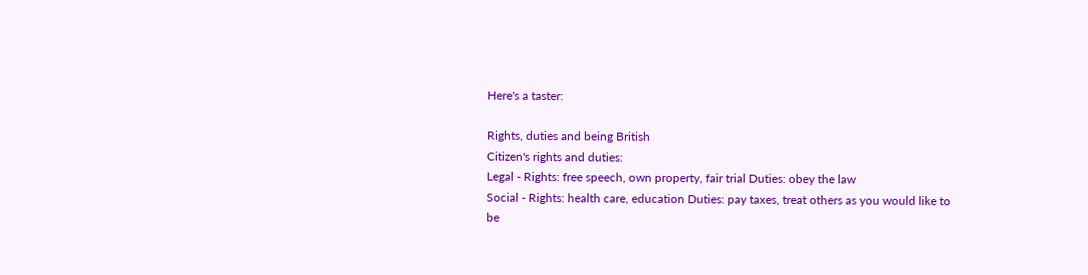Here's a taster:

Rights, duties and being British
Citizen's rights and duties:
Legal - Rights: free speech, own property, fair trial Duties: obey the law
Social - Rights: health care, education Duties: pay taxes, treat others as you would like to be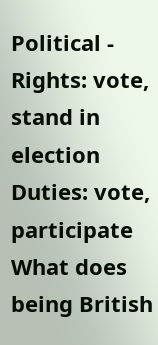Political - Rights: vote, stand in election Duties: vote, participate
What does being British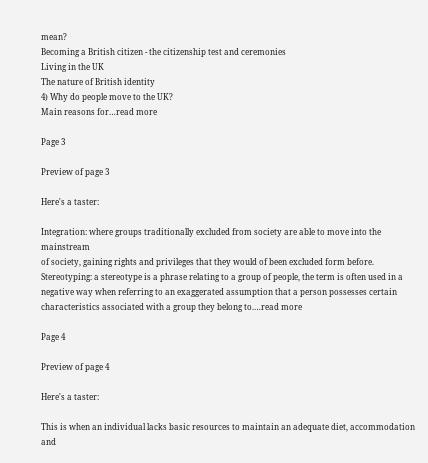mean?
Becoming a British citizen - the citizenship test and ceremonies
Living in the UK
The nature of British identity
4) Why do people move to the UK?
Main reasons for…read more

Page 3

Preview of page 3

Here's a taster:

Integration: where groups traditionally excluded from society are able to move into the mainstream
of society, gaining rights and privileges that they would of been excluded form before.
Stereotyping: a stereotype is a phrase relating to a group of people, the term is often used in a
negative way when referring to an exaggerated assumption that a person possesses certain
characteristics associated with a group they belong to.…read more

Page 4

Preview of page 4

Here's a taster:

This is when an individual lacks basic resources to maintain an adequate diet, accommodation and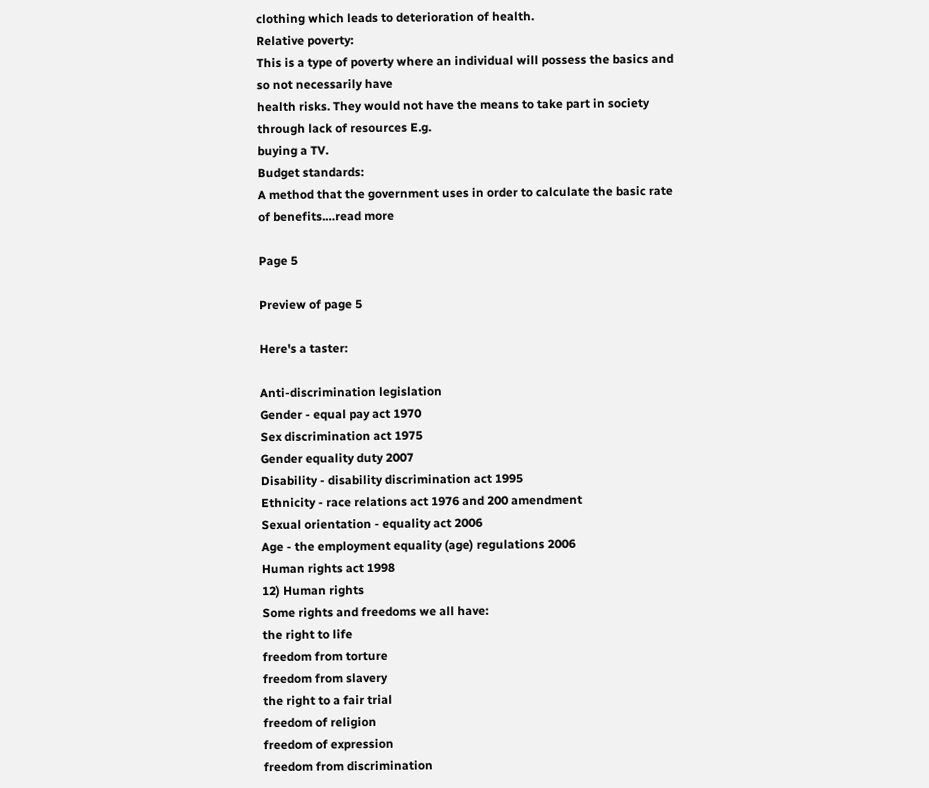clothing which leads to deterioration of health.
Relative poverty:
This is a type of poverty where an individual will possess the basics and so not necessarily have
health risks. They would not have the means to take part in society through lack of resources E.g.
buying a TV.
Budget standards:
A method that the government uses in order to calculate the basic rate of benefits.…read more

Page 5

Preview of page 5

Here's a taster:

Anti-discrimination legislation
Gender - equal pay act 1970
Sex discrimination act 1975
Gender equality duty 2007
Disability - disability discrimination act 1995
Ethnicity - race relations act 1976 and 200 amendment
Sexual orientation - equality act 2006
Age - the employment equality (age) regulations 2006
Human rights act 1998
12) Human rights
Some rights and freedoms we all have:
the right to life
freedom from torture
freedom from slavery
the right to a fair trial
freedom of religion
freedom of expression
freedom from discrimination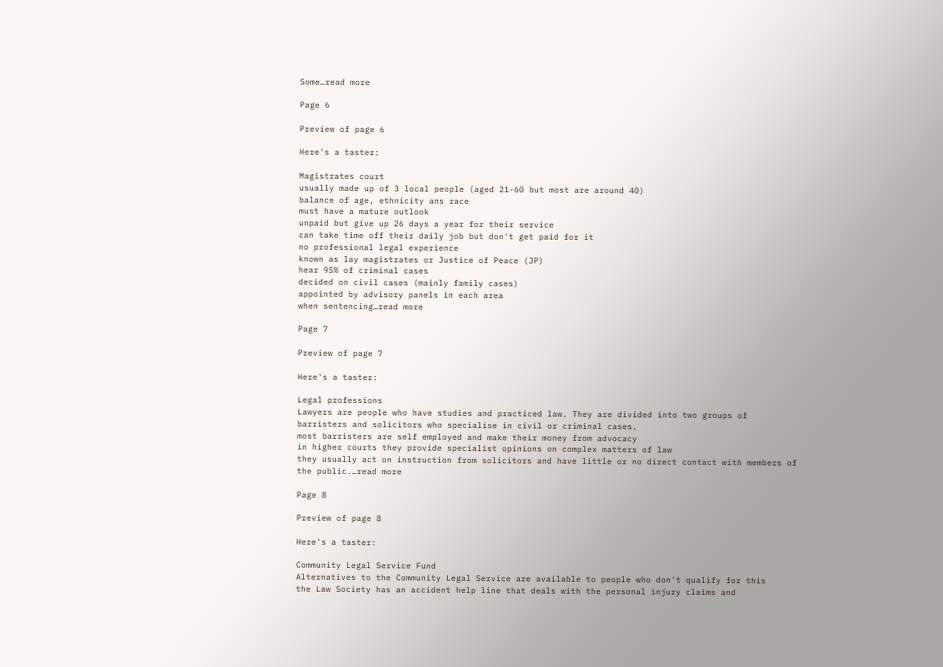Some…read more

Page 6

Preview of page 6

Here's a taster:

Magistrates court
usually made up of 3 local people (aged 21-60 but most are around 40)
balance of age, ethnicity ans race
must have a mature outlook
unpaid but give up 26 days a year for their service
can take time off their daily job but don't get paid for it
no professional legal experience
known as lay magistrates or Justice of Peace (JP)
hear 95% of criminal cases
decided on civil cases (mainly family cases)
appointed by advisory panels in each area
when sentencing…read more

Page 7

Preview of page 7

Here's a taster:

Legal professions
Lawyers are people who have studies and practiced law. They are divided into two groups of
barristers and solicitors who specialise in civil or criminal cases.
most barristers are self employed and make their money from advocacy
in higher courts they provide specialist opinions on complex matters of law
they usually act on instruction from solicitors and have little or no direct contact with members of
the public.…read more

Page 8

Preview of page 8

Here's a taster:

Community Legal Service Fund
Alternatives to the Community Legal Service are available to people who don't qualify for this
the Law Society has an accident help line that deals with the personal injury claims and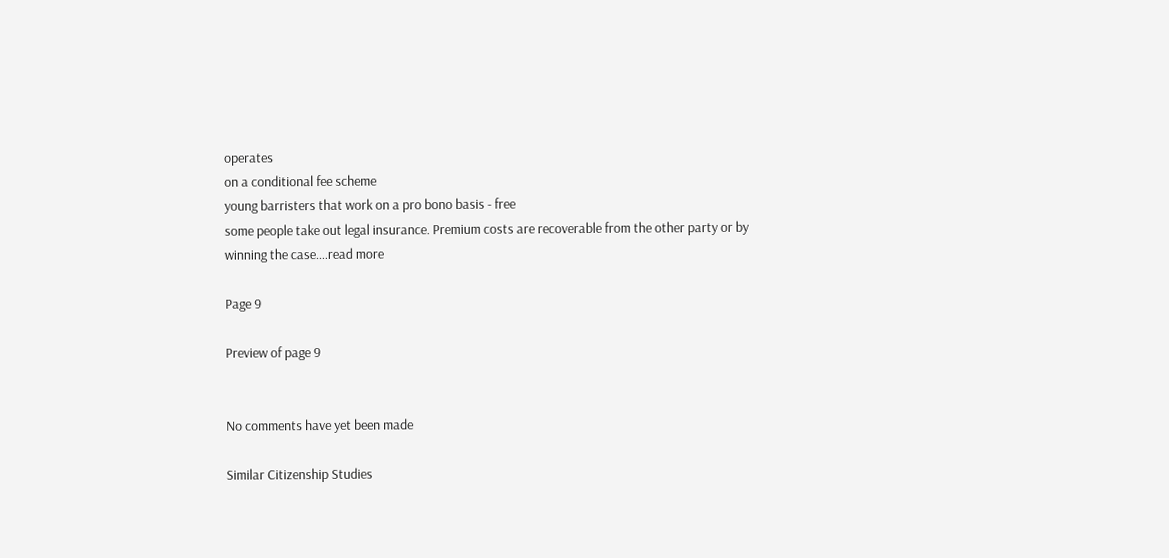operates
on a conditional fee scheme
young barristers that work on a pro bono basis - free
some people take out legal insurance. Premium costs are recoverable from the other party or by
winning the case.…read more

Page 9

Preview of page 9


No comments have yet been made

Similar Citizenship Studies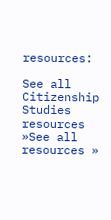resources:

See all Citizenship Studies resources »See all resources »